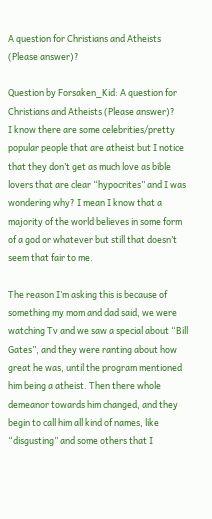A question for Christians and Atheists (Please answer)?

Question by Forsaken_Kid: A question for Christians and Atheists (Please answer)?
I know there are some celebrities/pretty popular people that are atheist but I notice that they don’t get as much love as bible lovers that are clear “hypocrites” and I was wondering why? I mean I know that a majority of the world believes in some form of a god or whatever but still that doesn’t seem that fair to me.

The reason I’m asking this is because of something my mom and dad said, we were watching Tv and we saw a special about “Bill Gates”, and they were ranting about how great he was, until the program mentioned him being a atheist. Then there whole demeanor towards him changed, and they begin to call him all kind of names, like “disgusting” and some others that I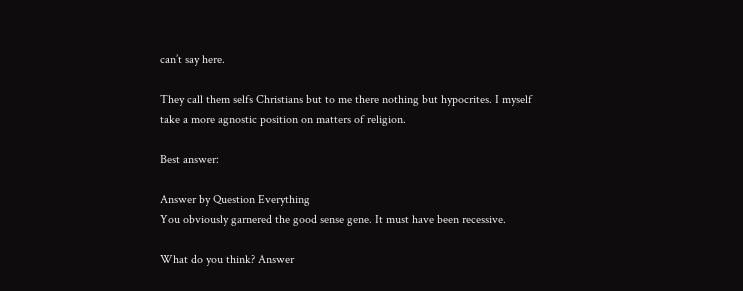can’t say here.

They call them selfs Christians but to me there nothing but hypocrites. I myself take a more agnostic position on matters of religion.

Best answer:

Answer by Question Everything
You obviously garnered the good sense gene. It must have been recessive.

What do you think? Answer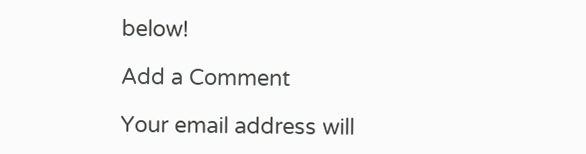below!

Add a Comment

Your email address will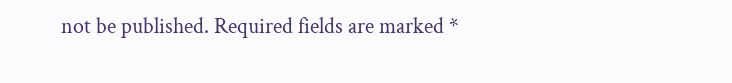not be published. Required fields are marked *